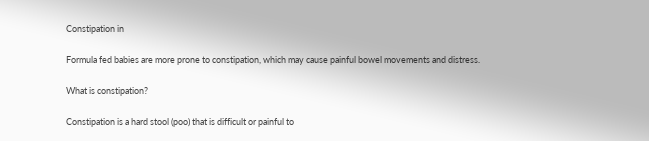Constipation in

Formula fed babies are more prone to constipation, which may cause painful bowel movements and distress.

What is constipation?

Constipation is a hard stool (poo) that is difficult or painful to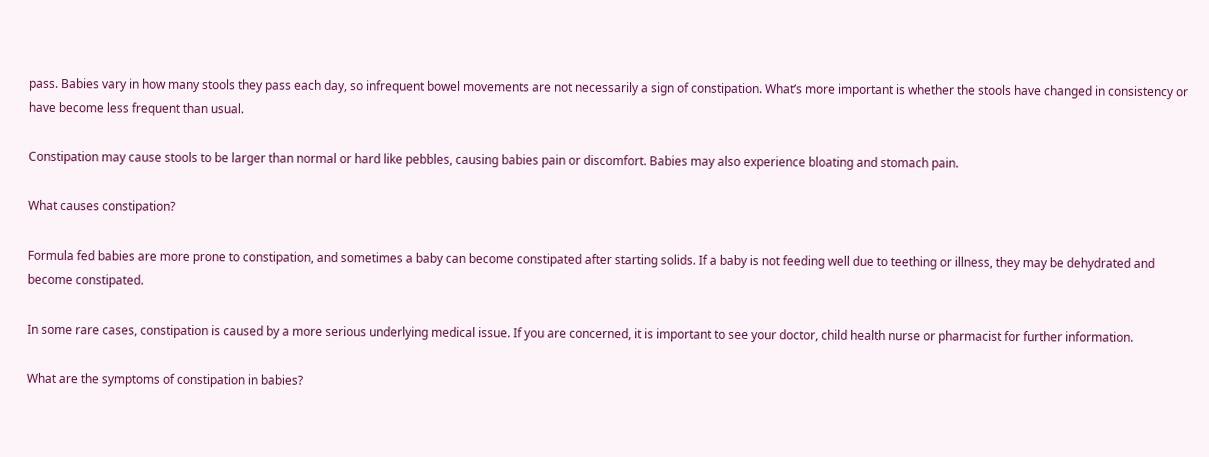pass. Babies vary in how many stools they pass each day, so infrequent bowel movements are not necessarily a sign of constipation. What’s more important is whether the stools have changed in consistency or have become less frequent than usual.

Constipation may cause stools to be larger than normal or hard like pebbles, causing babies pain or discomfort. Babies may also experience bloating and stomach pain.

What causes constipation?

Formula fed babies are more prone to constipation, and sometimes a baby can become constipated after starting solids. If a baby is not feeding well due to teething or illness, they may be dehydrated and become constipated.

In some rare cases, constipation is caused by a more serious underlying medical issue. If you are concerned, it is important to see your doctor, child health nurse or pharmacist for further information.

What are the symptoms of constipation in babies?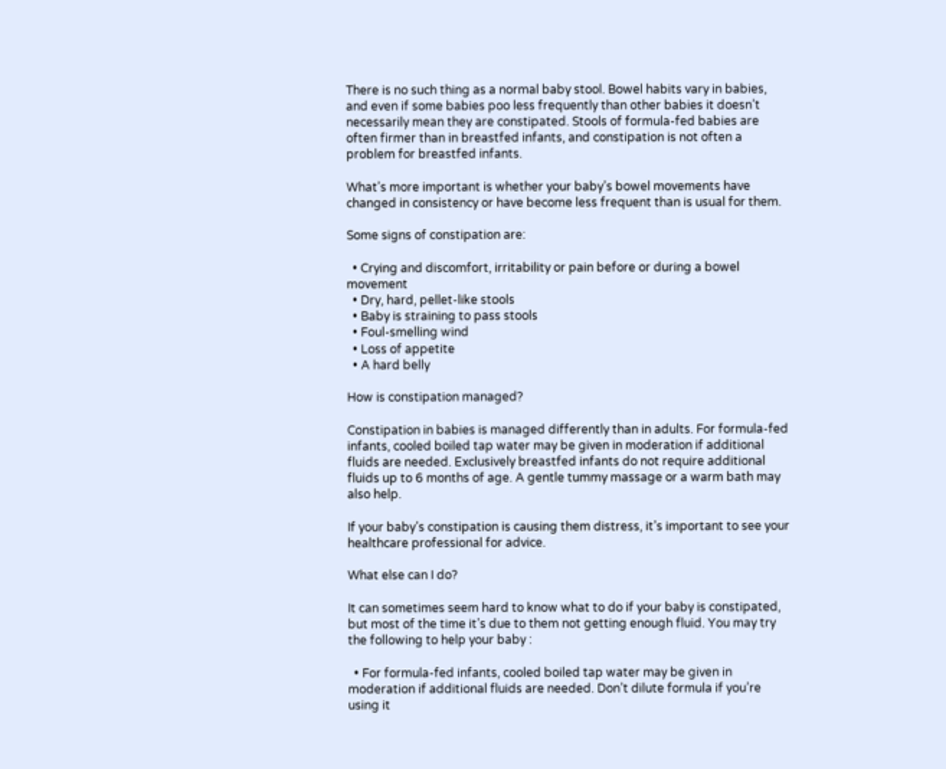There is no such thing as a normal baby stool. Bowel habits vary in babies, and even if some babies poo less frequently than other babies it doesn’t necessarily mean they are constipated. Stools of formula-fed babies are often firmer than in breastfed infants, and constipation is not often a problem for breastfed infants.

What’s more important is whether your baby’s bowel movements have changed in consistency or have become less frequent than is usual for them.

Some signs of constipation are:

  • Crying and discomfort, irritability or pain before or during a bowel movement
  • Dry, hard, pellet-like stools
  • Baby is straining to pass stools
  • Foul-smelling wind
  • Loss of appetite
  • A hard belly

How is constipation managed?

Constipation in babies is managed differently than in adults. For formula-fed infants, cooled boiled tap water may be given in moderation if additional fluids are needed. Exclusively breastfed infants do not require additional fluids up to 6 months of age. A gentle tummy massage or a warm bath may also help.

If your baby’s constipation is causing them distress, it’s important to see your healthcare professional for advice.

What else can I do?

It can sometimes seem hard to know what to do if your baby is constipated, but most of the time it’s due to them not getting enough fluid. You may try the following to help your baby :

  • For formula-fed infants, cooled boiled tap water may be given in moderation if additional fluids are needed. Don’t dilute formula if you’re using it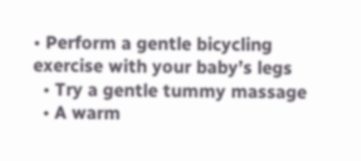• Perform a gentle bicycling exercise with your baby’s legs
  • Try a gentle tummy massage
  • A warm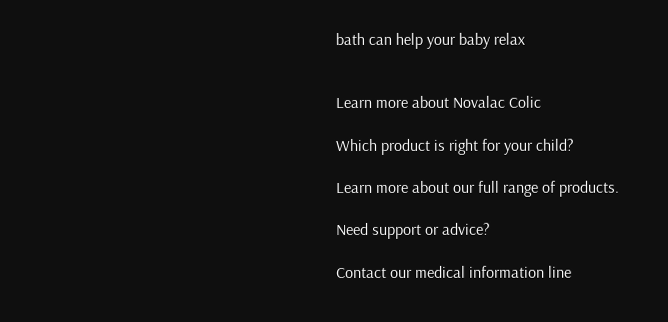bath can help your baby relax


Learn more about Novalac Colic

Which product is right for your child?

Learn more about our full range of products.

Need support or advice?

Contact our medical information line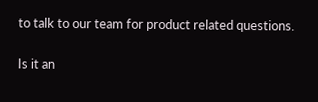to talk to our team for product related questions.

Is it an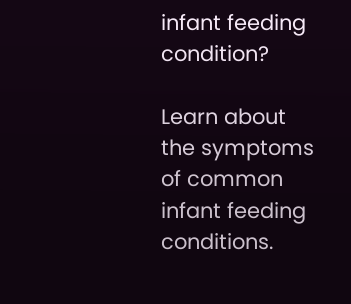infant feeding condition?

Learn about the symptoms of common infant feeding conditions.